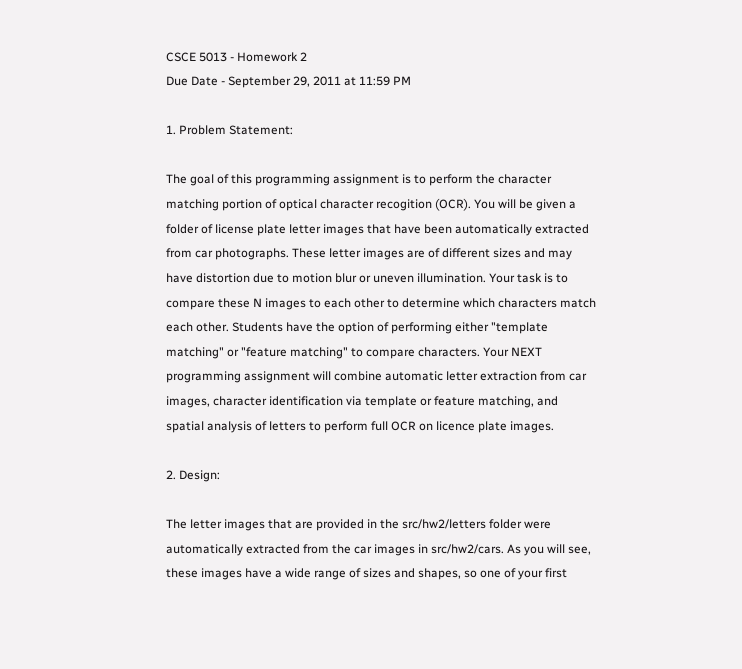CSCE 5013 - Homework 2
Due Date - September 29, 2011 at 11:59 PM

1. Problem Statement:

The goal of this programming assignment is to perform the character matching portion of optical character recogition (OCR). You will be given a folder of license plate letter images that have been automatically extracted from car photographs. These letter images are of different sizes and may have distortion due to motion blur or uneven illumination. Your task is to compare these N images to each other to determine which characters match each other. Students have the option of performing either "template matching" or "feature matching" to compare characters. Your NEXT programming assignment will combine automatic letter extraction from car images, character identification via template or feature matching, and spatial analysis of letters to perform full OCR on licence plate images.

2. Design:

The letter images that are provided in the src/hw2/letters folder were automatically extracted from the car images in src/hw2/cars. As you will see, these images have a wide range of sizes and shapes, so one of your first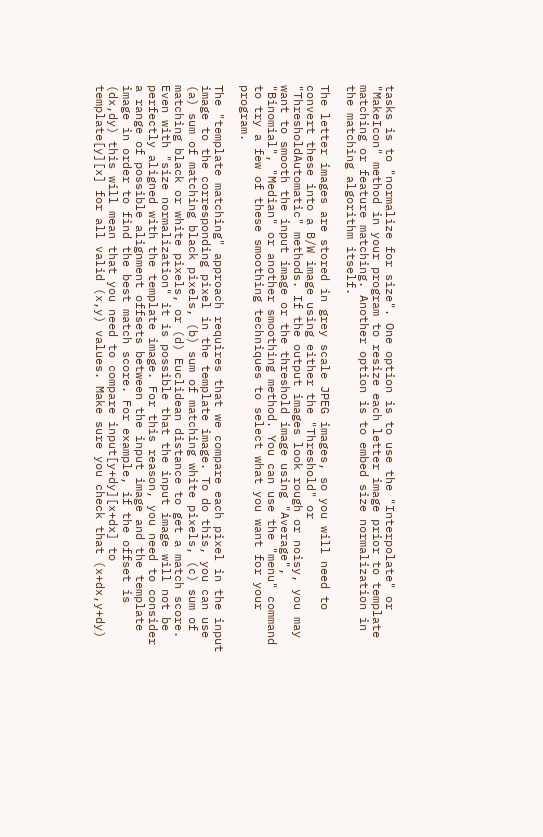tasks is to "normalize for size". One option is to use the "Interpolate" or "MakeIcon" method in your program to resize each letter image prior to template matching or feature matching. Another option is to embed size normalization in the matching algorithm itself.

The letter images are stored in grey scale JPEG images, so you will need to convert these into a B/W image using either the "Threshold" or "ThresholdAutomatic" methods. If the output images look rough or noisy, you may want to smooth the input image or the threshold image using "Average", "Binomial", "Median" or another smoothing method. You can use the "menu" command to try a few of these smoothing techniques to select what you want for your program.

The "template matching" approach requires that we compare each pixel in the input image to the corresponding pixel in the template image. To do this, you can use (a) sum of matching black pixels, (b) sum of matching white pixels, (c) sum of matching black or white pixels, or (d) Euclidean distance to get a match score. Even with "size normalization" it is possible that the input image will not be perfectly aligned with the template image. For this reason, you need to consider a range of possible alignment offsets between the input image and the template image in order to find the best match score. For example, if the offset is (dx,dy) this will mean that you need to compare input[y+dy][x+dx] to template[y][x] for all valid (x,y) values. Make sure you check that (x+dx,y+dy)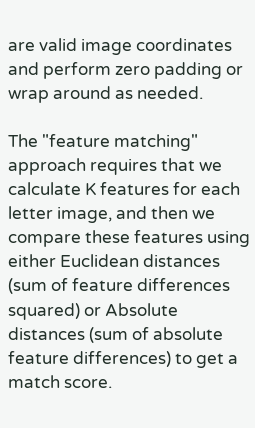are valid image coordinates and perform zero padding or wrap around as needed.

The "feature matching" approach requires that we calculate K features for each letter image, and then we compare these features using either Euclidean distances (sum of feature differences squared) or Absolute distances (sum of absolute feature differences) to get a match score.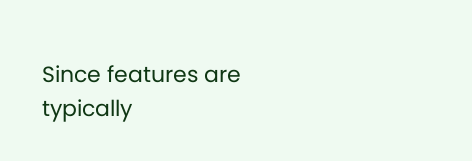Since features are typically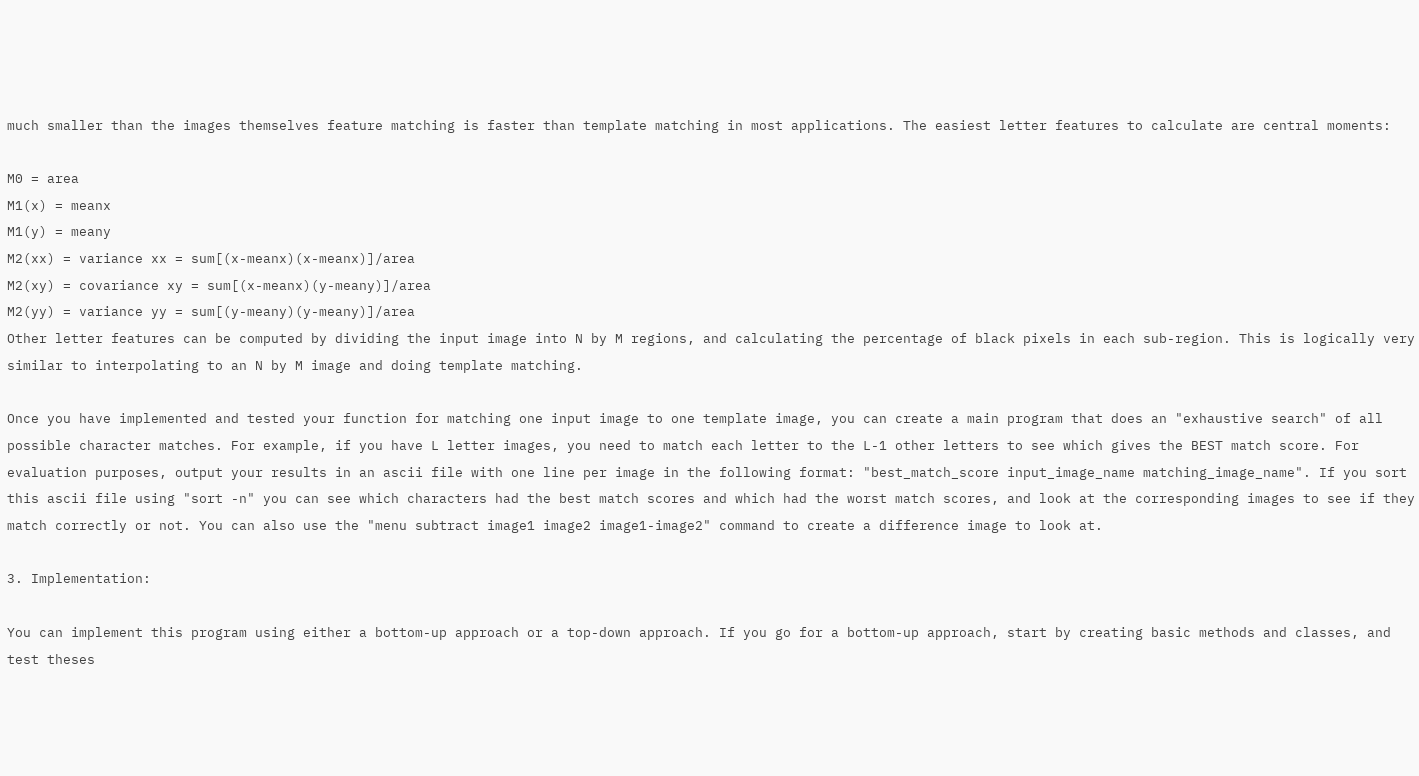much smaller than the images themselves feature matching is faster than template matching in most applications. The easiest letter features to calculate are central moments:

M0 = area
M1(x) = meanx
M1(y) = meany
M2(xx) = variance xx = sum[(x-meanx)(x-meanx)]/area
M2(xy) = covariance xy = sum[(x-meanx)(y-meany)]/area
M2(yy) = variance yy = sum[(y-meany)(y-meany)]/area
Other letter features can be computed by dividing the input image into N by M regions, and calculating the percentage of black pixels in each sub-region. This is logically very similar to interpolating to an N by M image and doing template matching.

Once you have implemented and tested your function for matching one input image to one template image, you can create a main program that does an "exhaustive search" of all possible character matches. For example, if you have L letter images, you need to match each letter to the L-1 other letters to see which gives the BEST match score. For evaluation purposes, output your results in an ascii file with one line per image in the following format: "best_match_score input_image_name matching_image_name". If you sort this ascii file using "sort -n" you can see which characters had the best match scores and which had the worst match scores, and look at the corresponding images to see if they match correctly or not. You can also use the "menu subtract image1 image2 image1-image2" command to create a difference image to look at.

3. Implementation:

You can implement this program using either a bottom-up approach or a top-down approach. If you go for a bottom-up approach, start by creating basic methods and classes, and test theses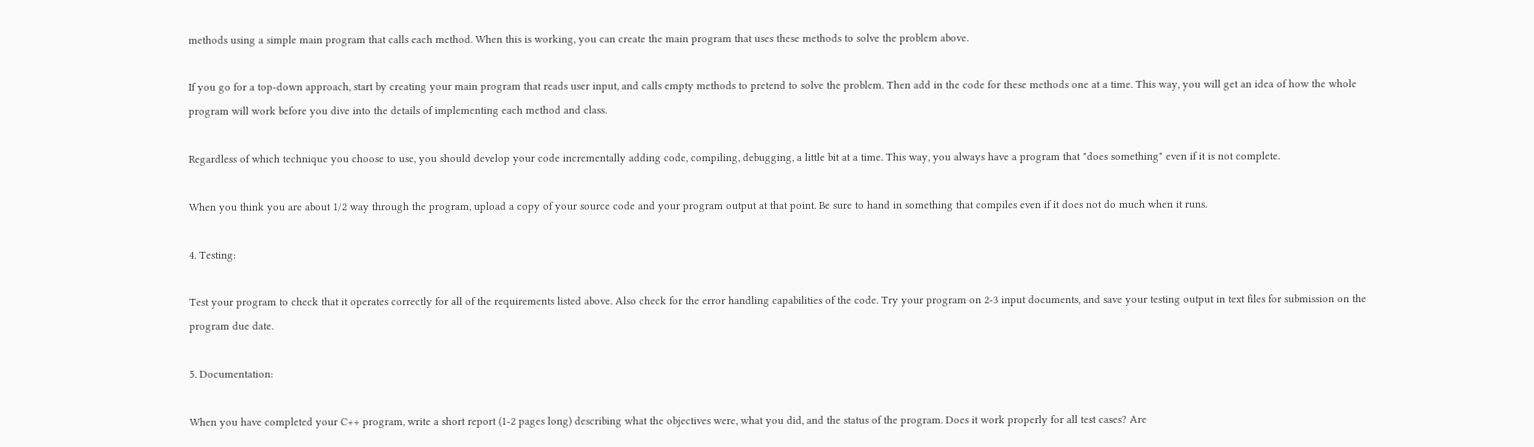methods using a simple main program that calls each method. When this is working, you can create the main program that uses these methods to solve the problem above.

If you go for a top-down approach, start by creating your main program that reads user input, and calls empty methods to pretend to solve the problem. Then add in the code for these methods one at a time. This way, you will get an idea of how the whole program will work before you dive into the details of implementing each method and class.

Regardless of which technique you choose to use, you should develop your code incrementally adding code, compiling, debugging, a little bit at a time. This way, you always have a program that "does something" even if it is not complete.

When you think you are about 1/2 way through the program, upload a copy of your source code and your program output at that point. Be sure to hand in something that compiles even if it does not do much when it runs.

4. Testing:

Test your program to check that it operates correctly for all of the requirements listed above. Also check for the error handling capabilities of the code. Try your program on 2-3 input documents, and save your testing output in text files for submission on the program due date.

5. Documentation:

When you have completed your C++ program, write a short report (1-2 pages long) describing what the objectives were, what you did, and the status of the program. Does it work properly for all test cases? Are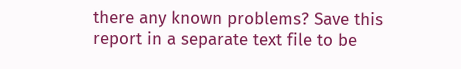there any known problems? Save this report in a separate text file to be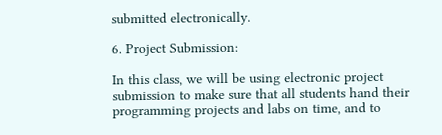submitted electronically.

6. Project Submission:

In this class, we will be using electronic project submission to make sure that all students hand their programming projects and labs on time, and to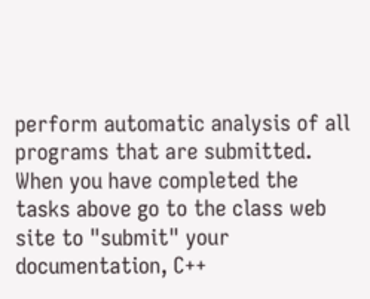perform automatic analysis of all programs that are submitted. When you have completed the tasks above go to the class web site to "submit" your documentation, C++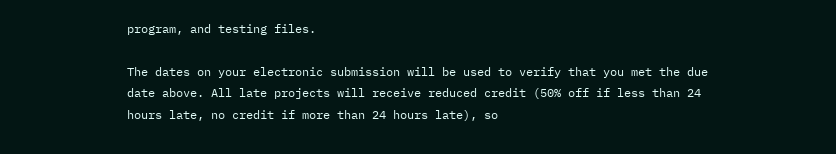program, and testing files.

The dates on your electronic submission will be used to verify that you met the due date above. All late projects will receive reduced credit (50% off if less than 24 hours late, no credit if more than 24 hours late), so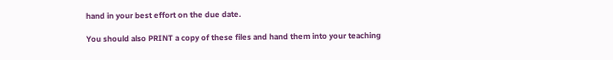hand in your best effort on the due date.

You should also PRINT a copy of these files and hand them into your teaching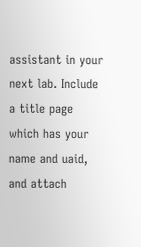assistant in your next lab. Include a title page which has your name and uaid, and attach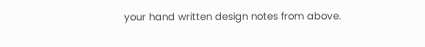your hand written design notes from above.